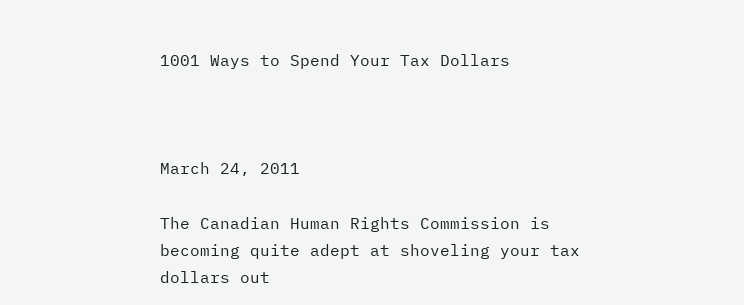1001 Ways to Spend Your Tax Dollars



March 24, 2011

The Canadian Human Rights Commission is becoming quite adept at shoveling your tax dollars out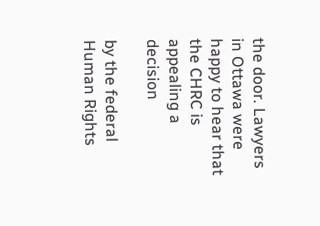the door. Lawyers in Ottawa were happy to hear that the CHRC is appealing a decision

by the federal Human Rights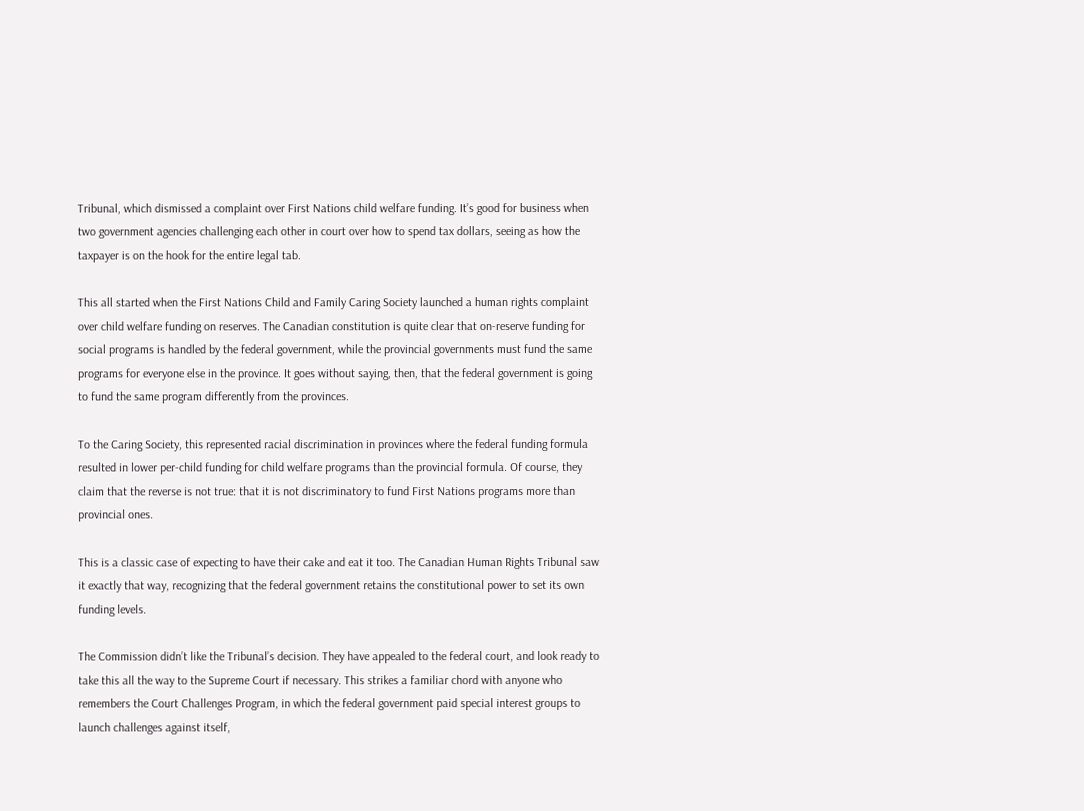Tribunal, which dismissed a complaint over First Nations child welfare funding. It’s good for business when two government agencies challenging each other in court over how to spend tax dollars, seeing as how the taxpayer is on the hook for the entire legal tab.

This all started when the First Nations Child and Family Caring Society launched a human rights complaint over child welfare funding on reserves. The Canadian constitution is quite clear that on-reserve funding for social programs is handled by the federal government, while the provincial governments must fund the same programs for everyone else in the province. It goes without saying, then, that the federal government is going to fund the same program differently from the provinces.

To the Caring Society, this represented racial discrimination in provinces where the federal funding formula resulted in lower per-child funding for child welfare programs than the provincial formula. Of course, they claim that the reverse is not true: that it is not discriminatory to fund First Nations programs more than provincial ones.

This is a classic case of expecting to have their cake and eat it too. The Canadian Human Rights Tribunal saw it exactly that way, recognizing that the federal government retains the constitutional power to set its own funding levels.

The Commission didn’t like the Tribunal’s decision. They have appealed to the federal court, and look ready to take this all the way to the Supreme Court if necessary. This strikes a familiar chord with anyone who remembers the Court Challenges Program, in which the federal government paid special interest groups to launch challenges against itself,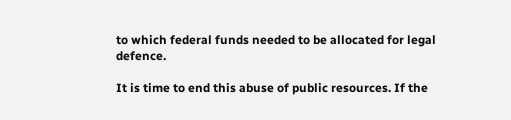to which federal funds needed to be allocated for legal defence.

It is time to end this abuse of public resources. If the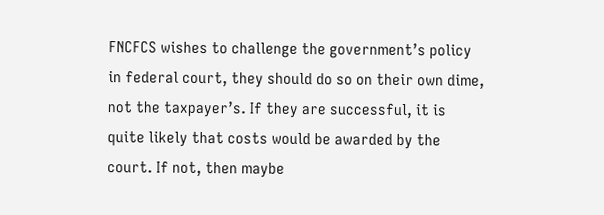FNCFCS wishes to challenge the government’s policy in federal court, they should do so on their own dime, not the taxpayer’s. If they are successful, it is quite likely that costs would be awarded by the court. If not, then maybe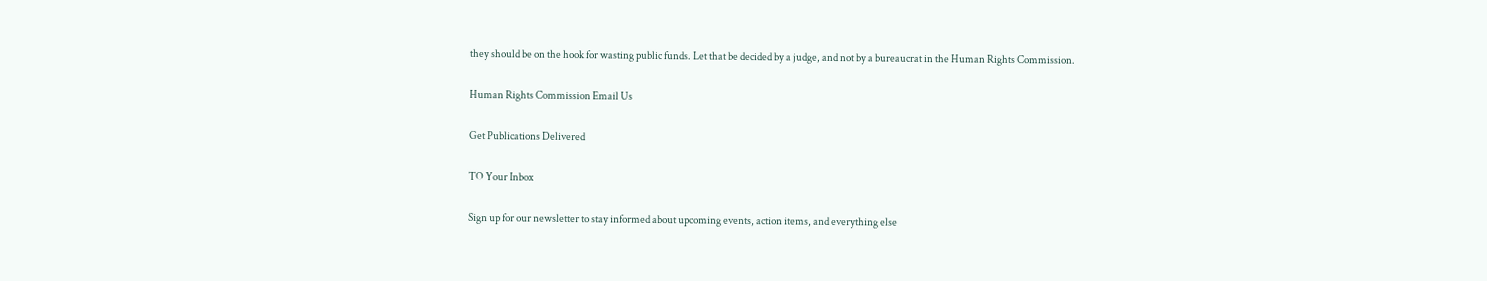they should be on the hook for wasting public funds. Let that be decided by a judge, and not by a bureaucrat in the Human Rights Commission.

Human Rights Commission Email Us

Get Publications Delivered

TO Your Inbox

Sign up for our newsletter to stay informed about upcoming events, action items, and everything else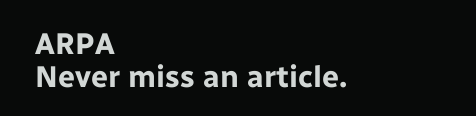ARPA
Never miss an article.